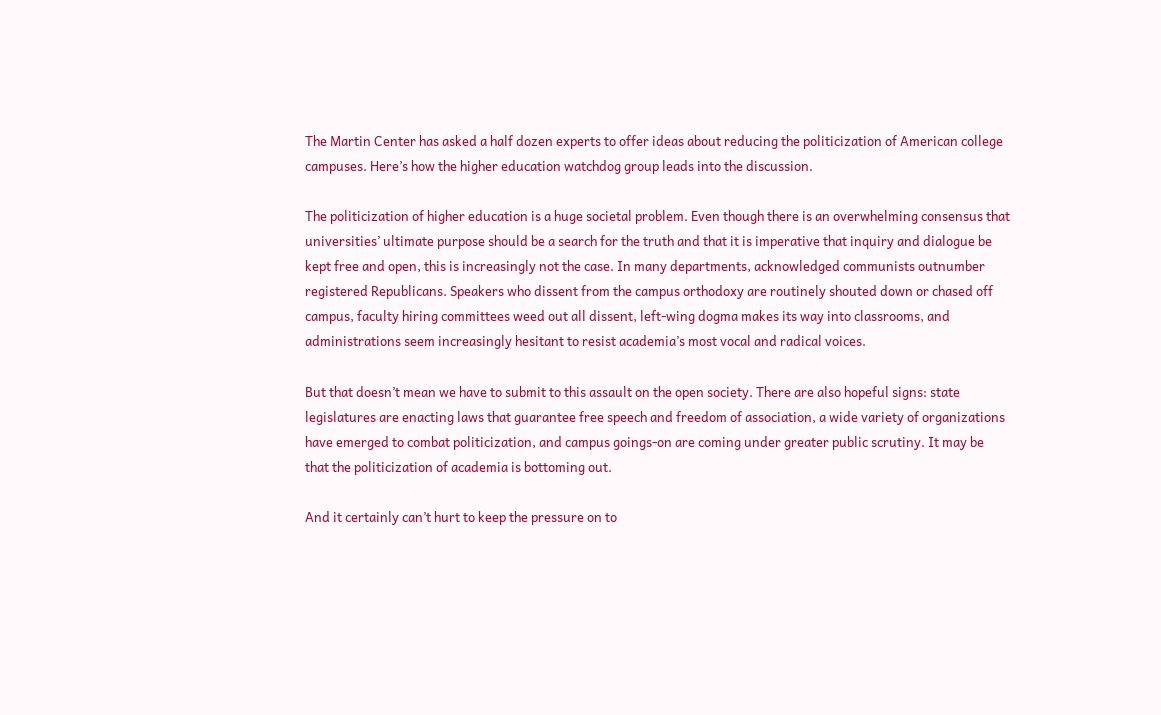The Martin Center has asked a half dozen experts to offer ideas about reducing the politicization of American college campuses. Here’s how the higher education watchdog group leads into the discussion.

The politicization of higher education is a huge societal problem. Even though there is an overwhelming consensus that universities’ ultimate purpose should be a search for the truth and that it is imperative that inquiry and dialogue be kept free and open, this is increasingly not the case. In many departments, acknowledged communists outnumber registered Republicans. Speakers who dissent from the campus orthodoxy are routinely shouted down or chased off campus, faculty hiring committees weed out all dissent, left-wing dogma makes its way into classrooms, and administrations seem increasingly hesitant to resist academia’s most vocal and radical voices.

But that doesn’t mean we have to submit to this assault on the open society. There are also hopeful signs: state legislatures are enacting laws that guarantee free speech and freedom of association, a wide variety of organizations have emerged to combat politicization, and campus goings-on are coming under greater public scrutiny. It may be that the politicization of academia is bottoming out.

And it certainly can’t hurt to keep the pressure on to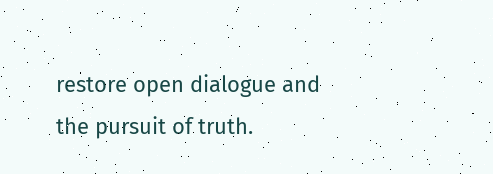restore open dialogue and the pursuit of truth.